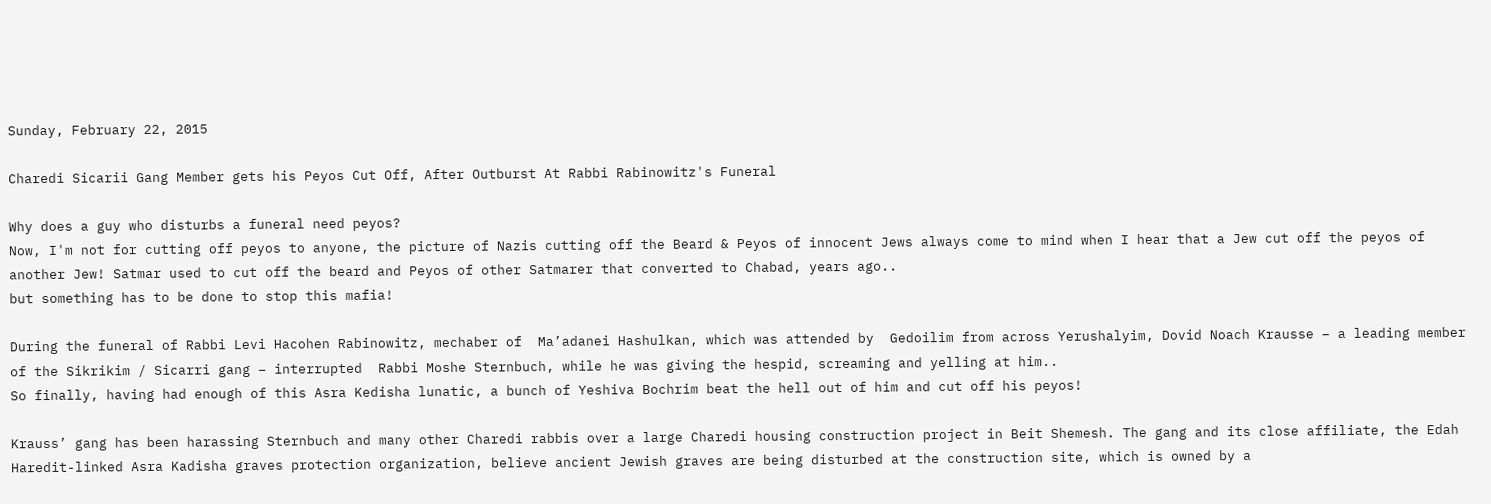Sunday, February 22, 2015

Charedi Sicarii Gang Member gets his Peyos Cut Off, After Outburst At Rabbi Rabinowitz's Funeral

Why does a guy who disturbs a funeral need peyos?
Now, I'm not for cutting off peyos to anyone, the picture of Nazis cutting off the Beard & Peyos of innocent Jews always come to mind when I hear that a Jew cut off the peyos of another Jew! Satmar used to cut off the beard and Peyos of other Satmarer that converted to Chabad, years ago..
but something has to be done to stop this mafia!

During the funeral of Rabbi Levi Hacohen Rabinowitz, mechaber of  Ma’adanei Hashulkan, which was attended by  Gedoilim from across Yerushalyim, Dovid Noach Krausse – a leading member of the Sikrikim / Sicarri gang – interrupted  Rabbi Moshe Sternbuch, while he was giving the hespid, screaming and yelling at him..
So finally, having had enough of this Asra Kedisha lunatic, a bunch of Yeshiva Bochrim beat the hell out of him and cut off his peyos!

Krauss’ gang has been harassing Sternbuch and many other Charedi rabbis over a large Charedi housing construction project in Beit Shemesh. The gang and its close affiliate, the Edah Haredit-linked Asra Kadisha graves protection organization, believe ancient Jewish graves are being disturbed at the construction site, which is owned by a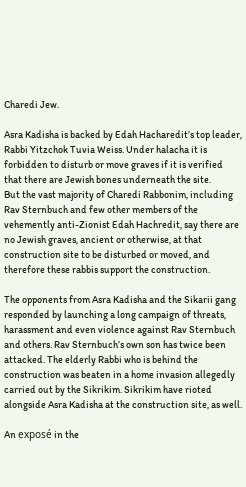Charedi Jew.

Asra Kadisha is backed by Edah Hacharedit’s top leader, Rabbi Yitzchok Tuvia Weiss. Under halacha it is forbidden to disturb or move graves if it is verified that there are Jewish bones underneath the site.
But the vast majority of Charedi Rabbonim, including Rav Sternbuch and few other members of the vehemently anti-Zionist Edah Hachredit, say there are no Jewish graves, ancient or otherwise, at that construction site to be disturbed or moved, and therefore these rabbis support the construction.

The opponents from Asra Kadisha and the Sikarii gang responded by launching a long campaign of threats, harassment and even violence against Rav Sternbuch and others. Rav Sternbuch’s own son has twice been attacked. The elderly Rabbi who is behind the construction was beaten in a home invasion allegedly carried out by the Sikrikim. Sikrikim have rioted alongside Asra Kadisha at the construction site, as well.

An exposé in the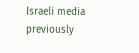Israeli media previously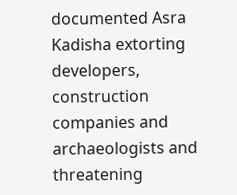documented Asra Kadisha extorting developers, construction companies and archaeologists and threatening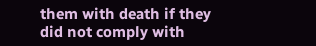them with death if they did not comply with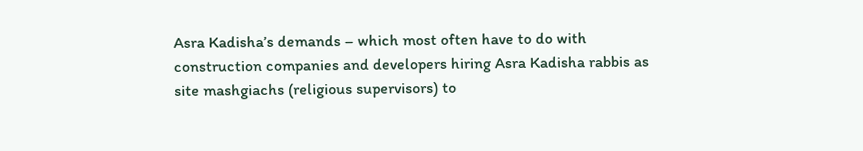Asra Kadisha’s demands – which most often have to do with construction companies and developers hiring Asra Kadisha rabbis as site mashgiachs (religious supervisors) to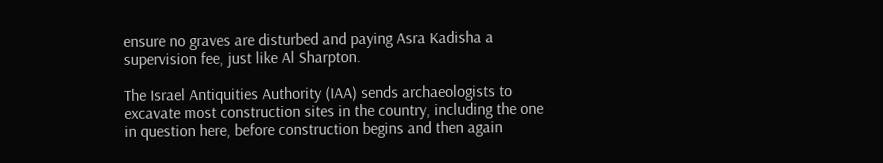ensure no graves are disturbed and paying Asra Kadisha a supervision fee, just like Al Sharpton.

The Israel Antiquities Authority (IAA) sends archaeologists to excavate most construction sites in the country, including the one in question here, before construction begins and then again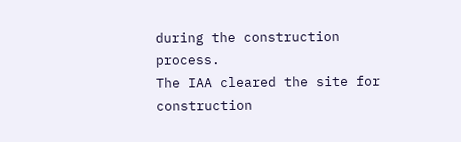during the construction process.
The IAA cleared the site for construction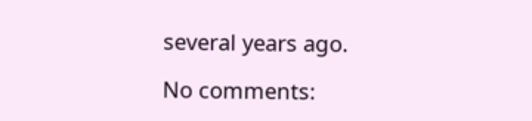several years ago.

No comments: